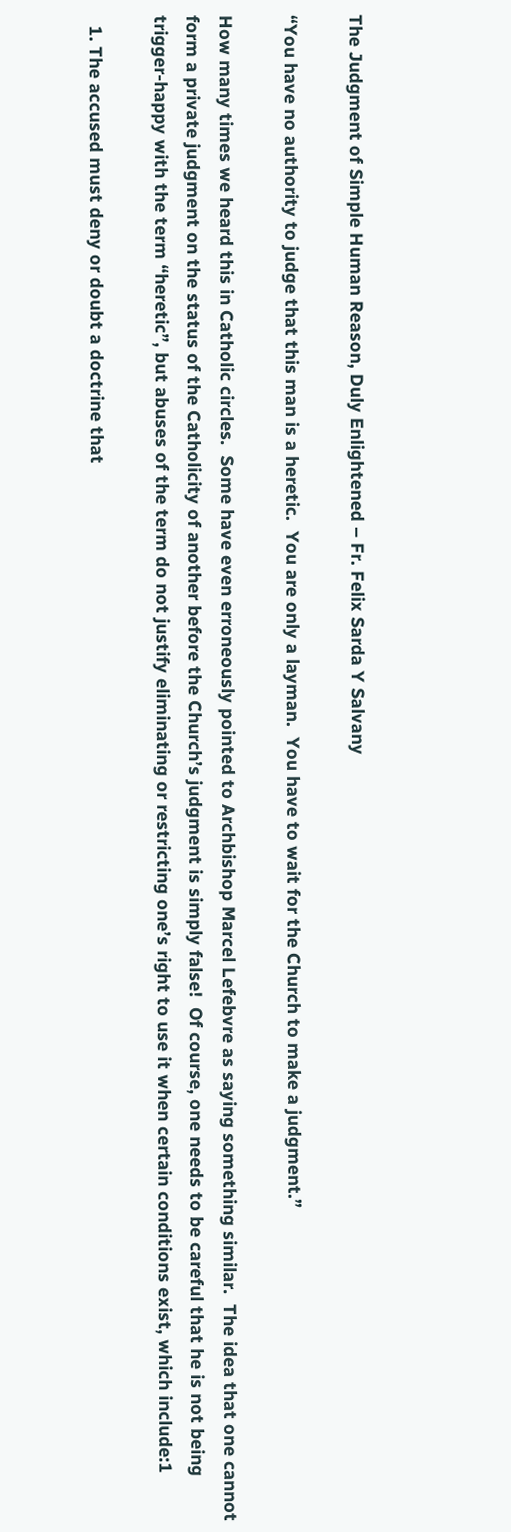The Judgment of Simple Human Reason, Duly Enlightened – Fr. Felix Sarda Y Salvany

“You have no authority to judge that this man is a heretic.  You are only a layman.  You have to wait for the Church to make a judgment.”

How many times we heard this in Catholic circles.  Some have even erroneously pointed to Archbishop Marcel Lefebvre as saying something similar.  The idea that one cannot form a private judgment on the status of the Catholicity of another before the Church’s judgment is simply false!  Of course, one needs to be careful that he is not being trigger-happy with the term “heretic”, but abuses of the term do not justify eliminating or restricting one’s right to use it when certain conditions exist, which include:1

  1. The accused must deny or doubt a doctrine that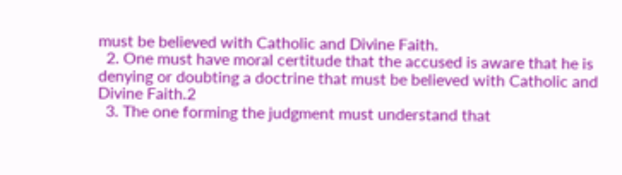must be believed with Catholic and Divine Faith.
  2. One must have moral certitude that the accused is aware that he is denying or doubting a doctrine that must be believed with Catholic and Divine Faith.2
  3. The one forming the judgment must understand that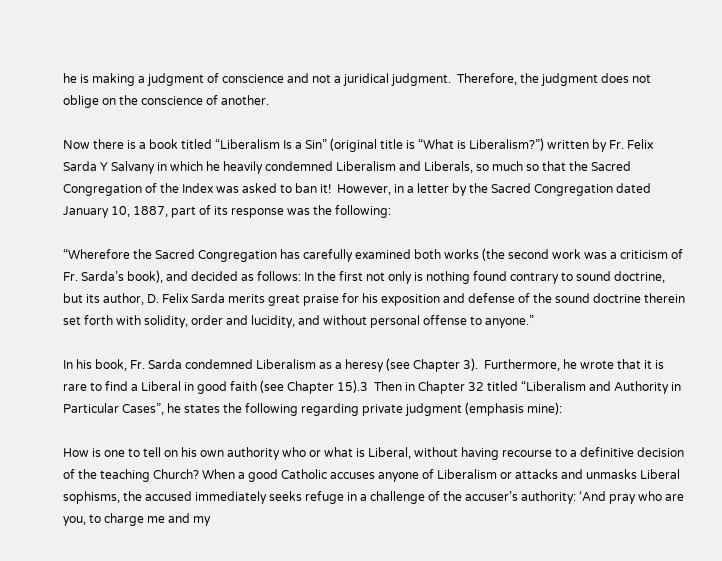he is making a judgment of conscience and not a juridical judgment.  Therefore, the judgment does not oblige on the conscience of another.

Now there is a book titled “Liberalism Is a Sin” (original title is “What is Liberalism?”) written by Fr. Felix Sarda Y Salvany in which he heavily condemned Liberalism and Liberals, so much so that the Sacred Congregation of the Index was asked to ban it!  However, in a letter by the Sacred Congregation dated January 10, 1887, part of its response was the following:

“Wherefore the Sacred Congregation has carefully examined both works (the second work was a criticism of Fr. Sarda’s book), and decided as follows: In the first not only is nothing found contrary to sound doctrine, but its author, D. Felix Sarda merits great praise for his exposition and defense of the sound doctrine therein set forth with solidity, order and lucidity, and without personal offense to anyone.”

In his book, Fr. Sarda condemned Liberalism as a heresy (see Chapter 3).  Furthermore, he wrote that it is rare to find a Liberal in good faith (see Chapter 15).3  Then in Chapter 32 titled “Liberalism and Authority in Particular Cases”, he states the following regarding private judgment (emphasis mine):

How is one to tell on his own authority who or what is Liberal, without having recourse to a definitive decision of the teaching Church? When a good Catholic accuses anyone of Liberalism or attacks and unmasks Liberal sophisms, the accused immediately seeks refuge in a challenge of the accuser’s authority: ‘And pray who are you, to charge me and my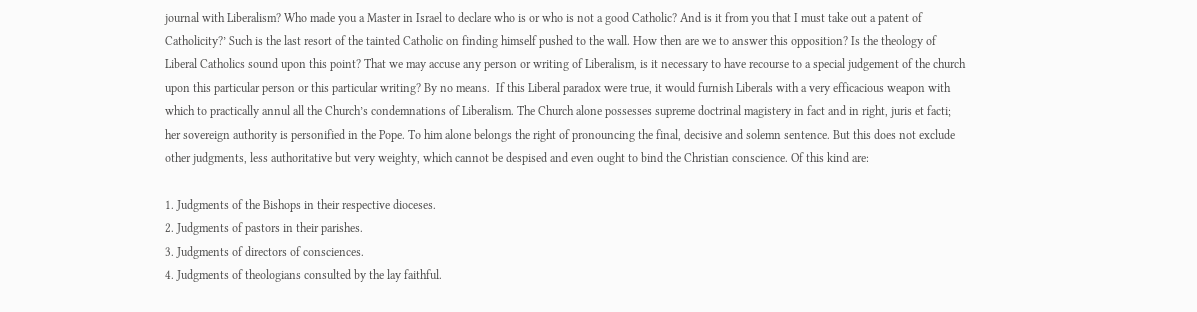journal with Liberalism? Who made you a Master in Israel to declare who is or who is not a good Catholic? And is it from you that I must take out a patent of Catholicity?’ Such is the last resort of the tainted Catholic on finding himself pushed to the wall. How then are we to answer this opposition? Is the theology of Liberal Catholics sound upon this point? That we may accuse any person or writing of Liberalism, is it necessary to have recourse to a special judgement of the church upon this particular person or this particular writing? By no means.  If this Liberal paradox were true, it would furnish Liberals with a very efficacious weapon with which to practically annul all the Church’s condemnations of Liberalism. The Church alone possesses supreme doctrinal magistery in fact and in right, juris et facti; her sovereign authority is personified in the Pope. To him alone belongs the right of pronouncing the final, decisive and solemn sentence. But this does not exclude other judgments, less authoritative but very weighty, which cannot be despised and even ought to bind the Christian conscience. Of this kind are:

1. Judgments of the Bishops in their respective dioceses.
2. Judgments of pastors in their parishes.
3. Judgments of directors of consciences.
4. Judgments of theologians consulted by the lay faithful.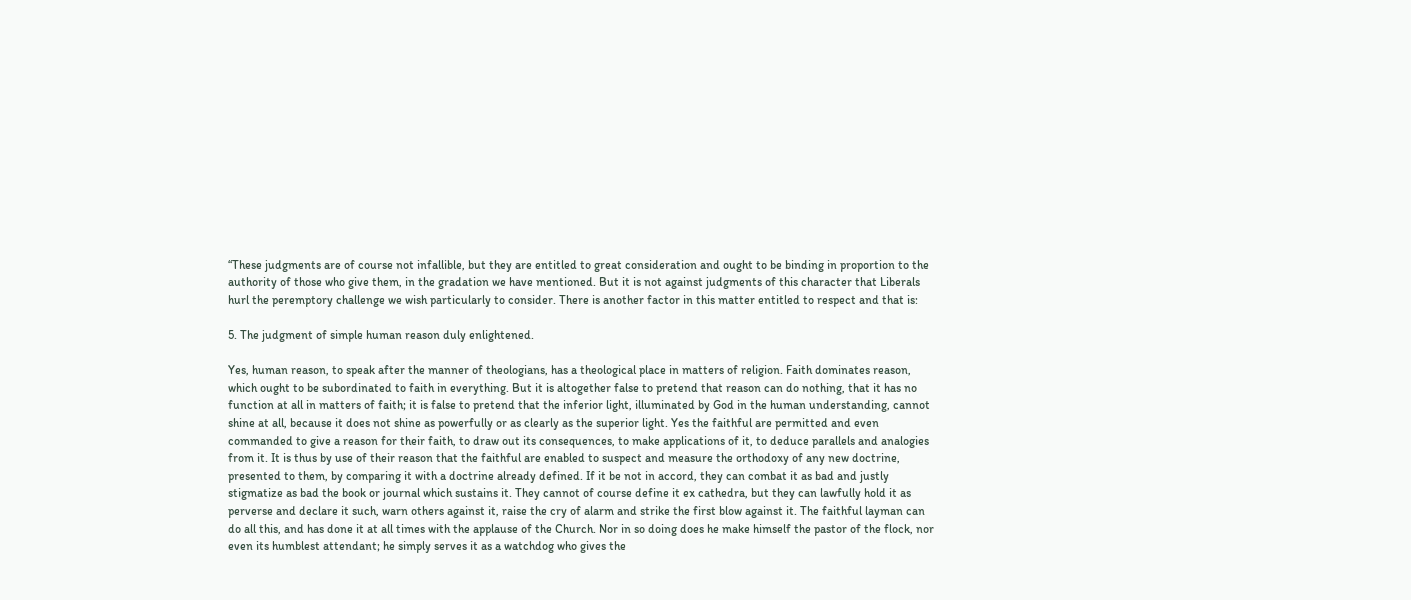“These judgments are of course not infallible, but they are entitled to great consideration and ought to be binding in proportion to the authority of those who give them, in the gradation we have mentioned. But it is not against judgments of this character that Liberals hurl the peremptory challenge we wish particularly to consider. There is another factor in this matter entitled to respect and that is:

5. The judgment of simple human reason duly enlightened.

Yes, human reason, to speak after the manner of theologians, has a theological place in matters of religion. Faith dominates reason, which ought to be subordinated to faith in everything. But it is altogether false to pretend that reason can do nothing, that it has no function at all in matters of faith; it is false to pretend that the inferior light, illuminated by God in the human understanding, cannot shine at all, because it does not shine as powerfully or as clearly as the superior light. Yes the faithful are permitted and even commanded to give a reason for their faith, to draw out its consequences, to make applications of it, to deduce parallels and analogies from it. It is thus by use of their reason that the faithful are enabled to suspect and measure the orthodoxy of any new doctrine, presented to them, by comparing it with a doctrine already defined. If it be not in accord, they can combat it as bad and justly stigmatize as bad the book or journal which sustains it. They cannot of course define it ex cathedra, but they can lawfully hold it as perverse and declare it such, warn others against it, raise the cry of alarm and strike the first blow against it. The faithful layman can do all this, and has done it at all times with the applause of the Church. Nor in so doing does he make himself the pastor of the flock, nor even its humblest attendant; he simply serves it as a watchdog who gives the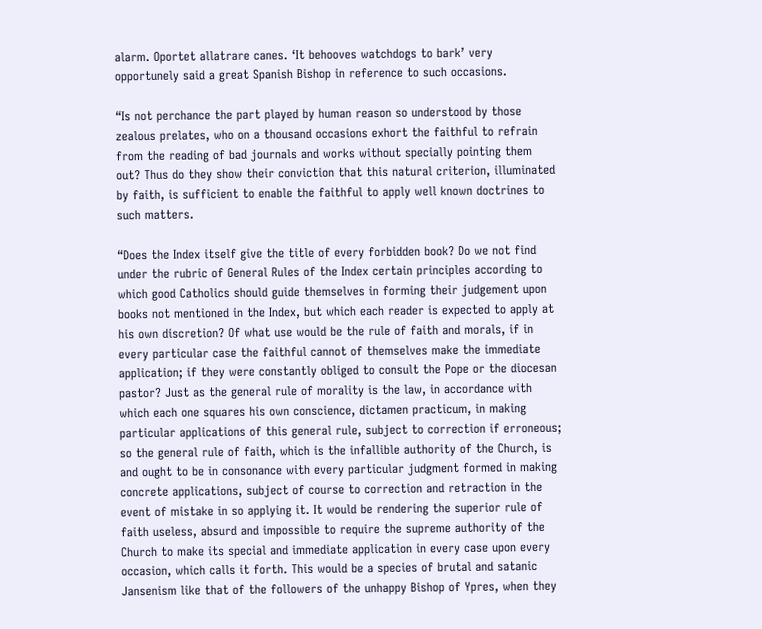alarm. Oportet allatrare canes. ‘It behooves watchdogs to bark’ very opportunely said a great Spanish Bishop in reference to such occasions.

“Is not perchance the part played by human reason so understood by those zealous prelates, who on a thousand occasions exhort the faithful to refrain from the reading of bad journals and works without specially pointing them out? Thus do they show their conviction that this natural criterion, illuminated by faith, is sufficient to enable the faithful to apply well known doctrines to such matters.

“Does the Index itself give the title of every forbidden book? Do we not find under the rubric of General Rules of the Index certain principles according to which good Catholics should guide themselves in forming their judgement upon books not mentioned in the Index, but which each reader is expected to apply at his own discretion? Of what use would be the rule of faith and morals, if in every particular case the faithful cannot of themselves make the immediate application; if they were constantly obliged to consult the Pope or the diocesan pastor? Just as the general rule of morality is the law, in accordance with which each one squares his own conscience, dictamen practicum, in making particular applications of this general rule, subject to correction if erroneous; so the general rule of faith, which is the infallible authority of the Church, is and ought to be in consonance with every particular judgment formed in making concrete applications, subject of course to correction and retraction in the event of mistake in so applying it. It would be rendering the superior rule of faith useless, absurd and impossible to require the supreme authority of the Church to make its special and immediate application in every case upon every occasion, which calls it forth. This would be a species of brutal and satanic Jansenism like that of the followers of the unhappy Bishop of Ypres, when they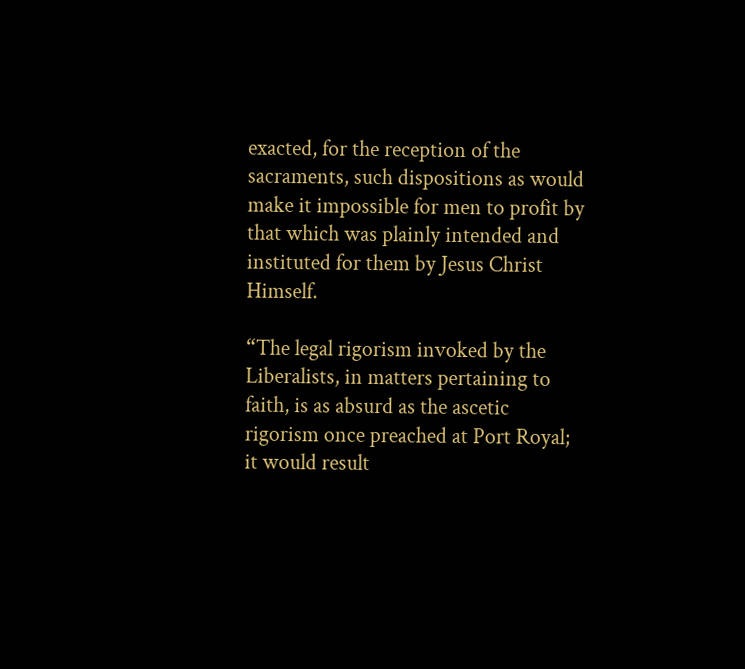exacted, for the reception of the sacraments, such dispositions as would make it impossible for men to profit by that which was plainly intended and instituted for them by Jesus Christ Himself.

“The legal rigorism invoked by the Liberalists, in matters pertaining to faith, is as absurd as the ascetic rigorism once preached at Port Royal; it would result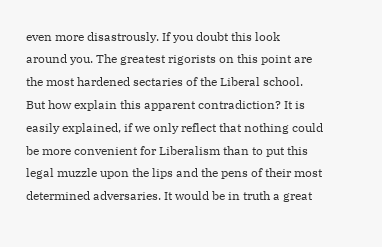even more disastrously. If you doubt this look around you. The greatest rigorists on this point are the most hardened sectaries of the Liberal school. But how explain this apparent contradiction? It is easily explained, if we only reflect that nothing could be more convenient for Liberalism than to put this legal muzzle upon the lips and the pens of their most determined adversaries. It would be in truth a great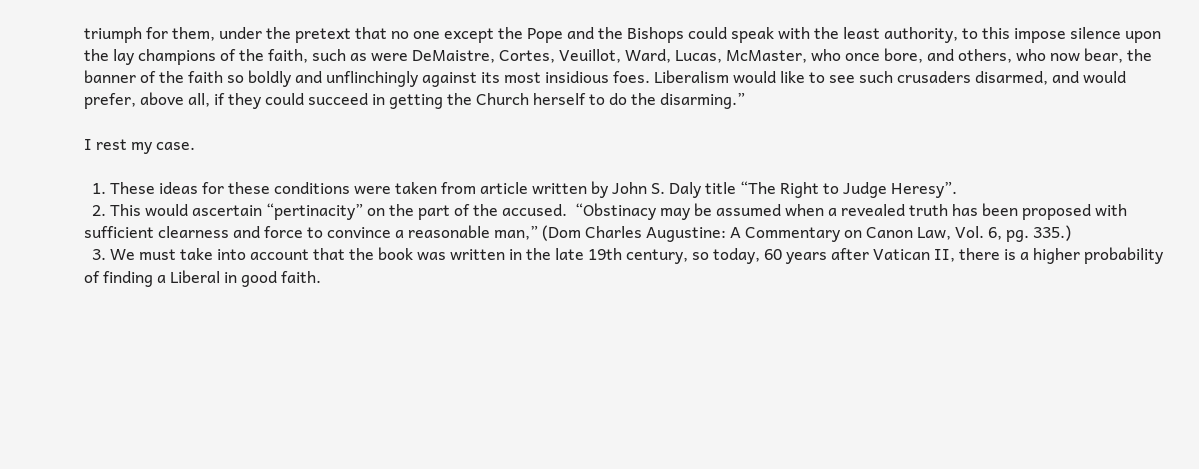triumph for them, under the pretext that no one except the Pope and the Bishops could speak with the least authority, to this impose silence upon the lay champions of the faith, such as were DeMaistre, Cortes, Veuillot, Ward, Lucas, McMaster, who once bore, and others, who now bear, the banner of the faith so boldly and unflinchingly against its most insidious foes. Liberalism would like to see such crusaders disarmed, and would prefer, above all, if they could succeed in getting the Church herself to do the disarming.”

I rest my case.

  1. These ideas for these conditions were taken from article written by John S. Daly title “The Right to Judge Heresy”.
  2. This would ascertain “pertinacity” on the part of the accused.  “Obstinacy may be assumed when a revealed truth has been proposed with sufficient clearness and force to convince a reasonable man,” (Dom Charles Augustine: A Commentary on Canon Law, Vol. 6, pg. 335.)
  3. We must take into account that the book was written in the late 19th century, so today, 60 years after Vatican II, there is a higher probability of finding a Liberal in good faith.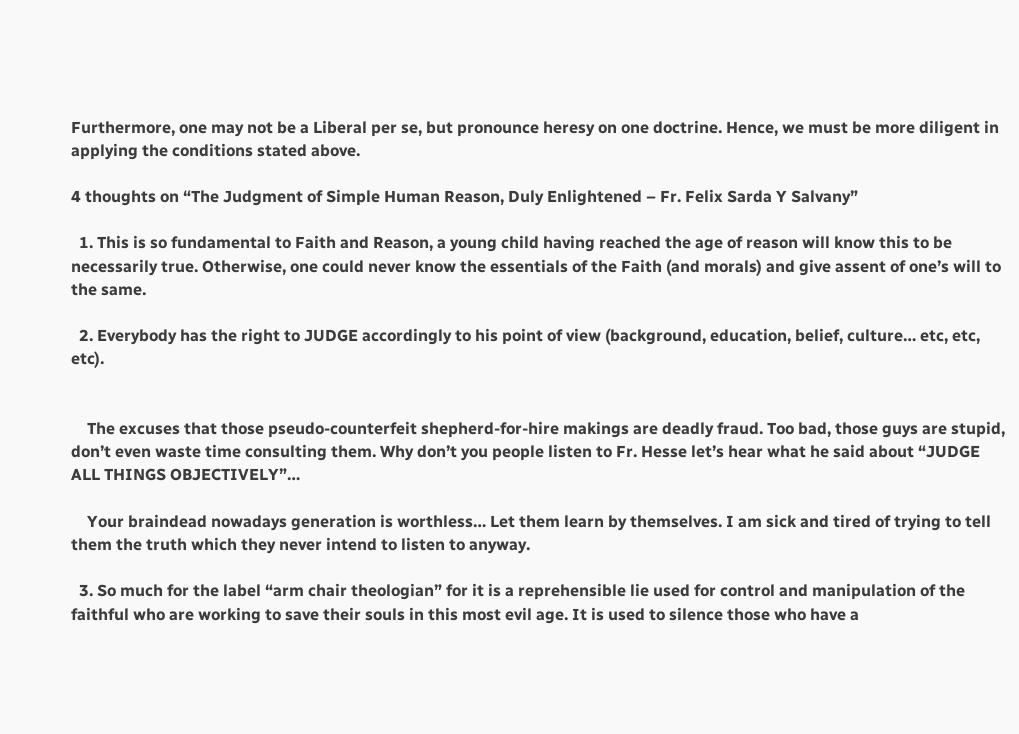Furthermore, one may not be a Liberal per se, but pronounce heresy on one doctrine. Hence, we must be more diligent in applying the conditions stated above.

4 thoughts on “The Judgment of Simple Human Reason, Duly Enlightened – Fr. Felix Sarda Y Salvany”

  1. This is so fundamental to Faith and Reason, a young child having reached the age of reason will know this to be necessarily true. Otherwise, one could never know the essentials of the Faith (and morals) and give assent of one’s will to the same.

  2. Everybody has the right to JUDGE accordingly to his point of view (background, education, belief, culture… etc, etc, etc).


    The excuses that those pseudo-counterfeit shepherd-for-hire makings are deadly fraud. Too bad, those guys are stupid, don’t even waste time consulting them. Why don’t you people listen to Fr. Hesse let’s hear what he said about “JUDGE ALL THINGS OBJECTIVELY”…

    Your braindead nowadays generation is worthless… Let them learn by themselves. I am sick and tired of trying to tell them the truth which they never intend to listen to anyway.

  3. So much for the label “arm chair theologian” for it is a reprehensible lie used for control and manipulation of the faithful who are working to save their souls in this most evil age. It is used to silence those who have a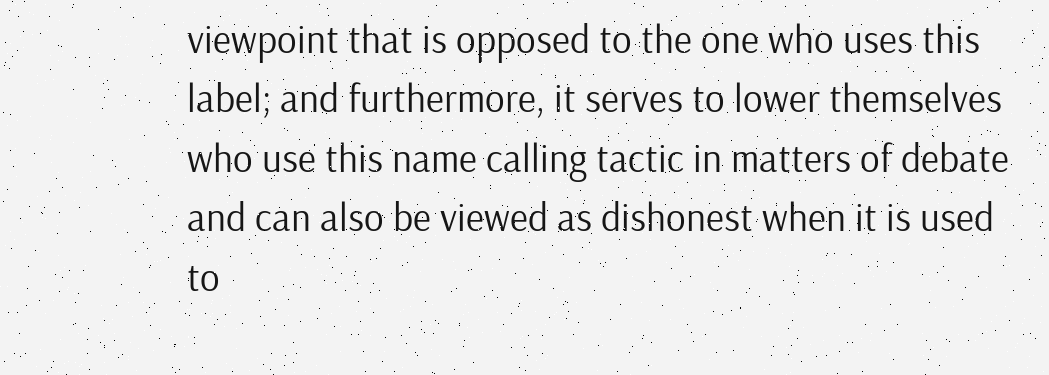viewpoint that is opposed to the one who uses this label; and furthermore, it serves to lower themselves who use this name calling tactic in matters of debate and can also be viewed as dishonest when it is used to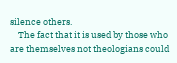silence others.
    The fact that it is used by those who are themselves not theologians could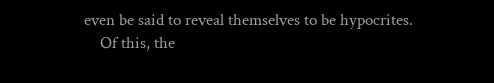even be said to reveal themselves to be hypocrites.
    Of this, the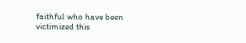faithful who have been victimized this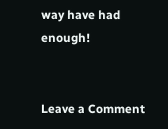way have had enough!


Leave a Comment